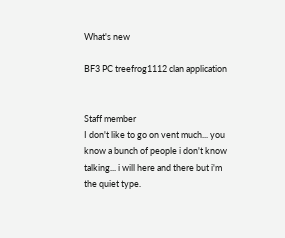What's new

BF3 PC treefrog1112 clan application


Staff member
I don't like to go on vent much... you know a bunch of people i don't know talking... i will here and there but i'm the quiet type.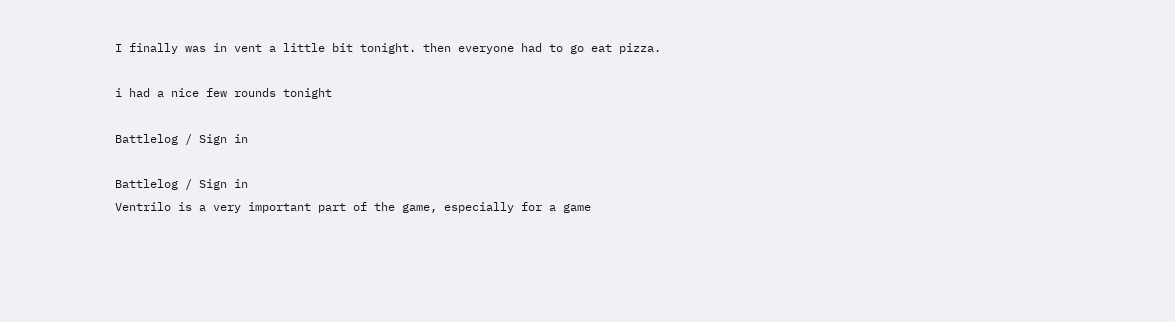I finally was in vent a little bit tonight. then everyone had to go eat pizza.

i had a nice few rounds tonight

Battlelog / Sign in

Battlelog / Sign in
Ventrilo is a very important part of the game, especially for a game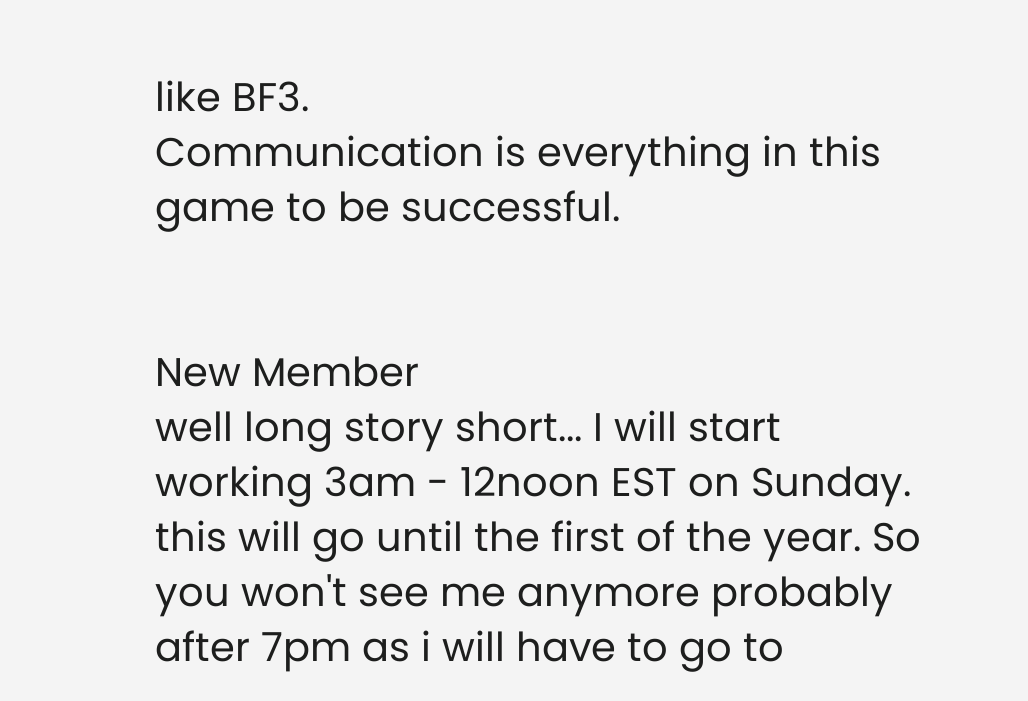like BF3.
Communication is everything in this game to be successful.


New Member
well long story short... I will start working 3am - 12noon EST on Sunday. this will go until the first of the year. So you won't see me anymore probably after 7pm as i will have to go to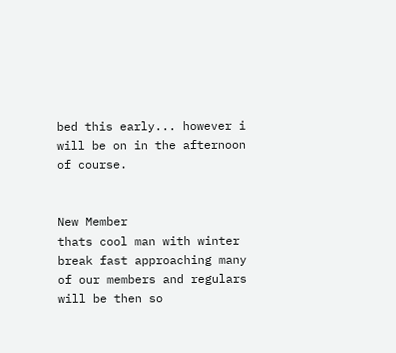bed this early... however i will be on in the afternoon of course.


New Member
thats cool man with winter break fast approaching many of our members and regulars will be then so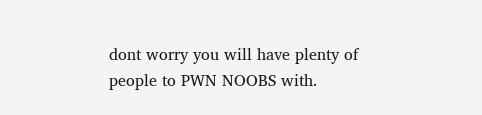dont worry you will have plenty of people to PWN NOOBS with.